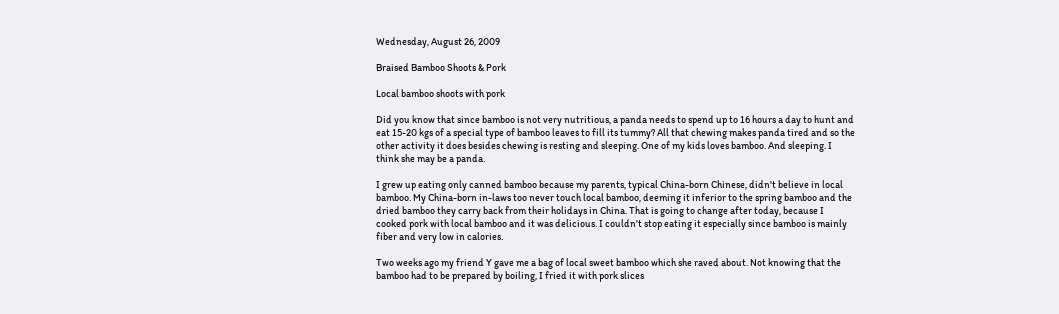Wednesday, August 26, 2009

Braised Bamboo Shoots & Pork

Local bamboo shoots with pork

Did you know that since bamboo is not very nutritious, a panda needs to spend up to 16 hours a day to hunt and eat 15-20 kgs of a special type of bamboo leaves to fill its tummy? All that chewing makes panda tired and so the other activity it does besides chewing is resting and sleeping. One of my kids loves bamboo. And sleeping. I think she may be a panda.

I grew up eating only canned bamboo because my parents, typical China-born Chinese, didn't believe in local bamboo. My China-born in-laws too never touch local bamboo, deeming it inferior to the spring bamboo and the dried bamboo they carry back from their holidays in China. That is going to change after today, because I cooked pork with local bamboo and it was delicious. I couldn't stop eating it especially since bamboo is mainly fiber and very low in calories.

Two weeks ago my friend Y gave me a bag of local sweet bamboo which she raved about. Not knowing that the bamboo had to be prepared by boiling, I fried it with pork slices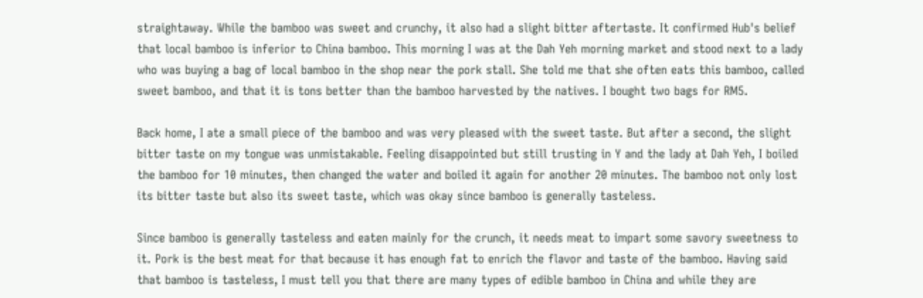straightaway. While the bamboo was sweet and crunchy, it also had a slight bitter aftertaste. It confirmed Hub's belief that local bamboo is inferior to China bamboo. This morning I was at the Dah Yeh morning market and stood next to a lady who was buying a bag of local bamboo in the shop near the pork stall. She told me that she often eats this bamboo, called sweet bamboo, and that it is tons better than the bamboo harvested by the natives. I bought two bags for RM5.

Back home, I ate a small piece of the bamboo and was very pleased with the sweet taste. But after a second, the slight bitter taste on my tongue was unmistakable. Feeling disappointed but still trusting in Y and the lady at Dah Yeh, I boiled the bamboo for 10 minutes, then changed the water and boiled it again for another 20 minutes. The bamboo not only lost its bitter taste but also its sweet taste, which was okay since bamboo is generally tasteless.

Since bamboo is generally tasteless and eaten mainly for the crunch, it needs meat to impart some savory sweetness to it. Pork is the best meat for that because it has enough fat to enrich the flavor and taste of the bamboo. Having said that bamboo is tasteless, I must tell you that there are many types of edible bamboo in China and while they are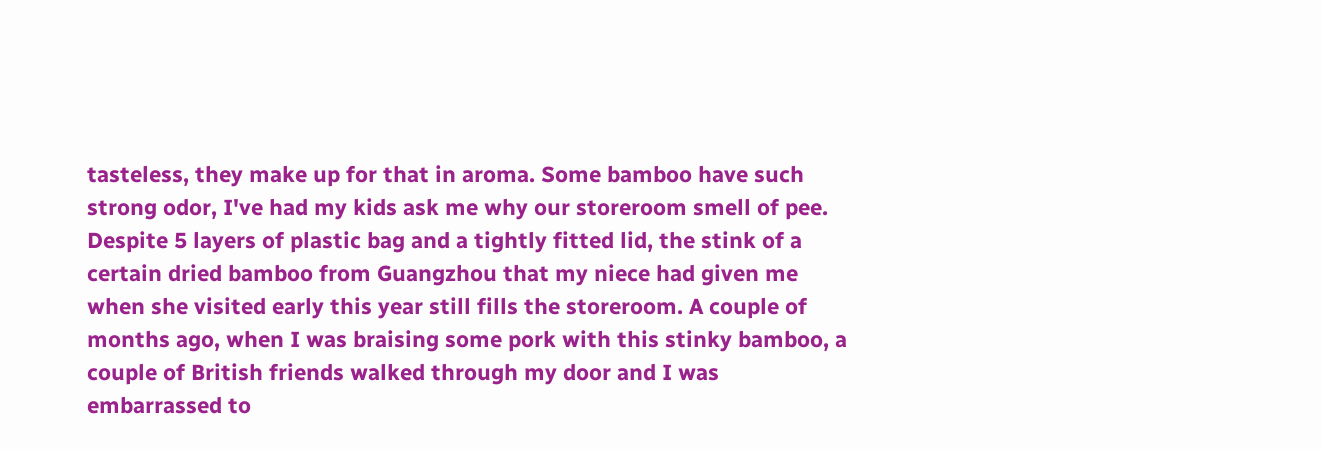tasteless, they make up for that in aroma. Some bamboo have such strong odor, I've had my kids ask me why our storeroom smell of pee. Despite 5 layers of plastic bag and a tightly fitted lid, the stink of a certain dried bamboo from Guangzhou that my niece had given me when she visited early this year still fills the storeroom. A couple of months ago, when I was braising some pork with this stinky bamboo, a couple of British friends walked through my door and I was embarrassed to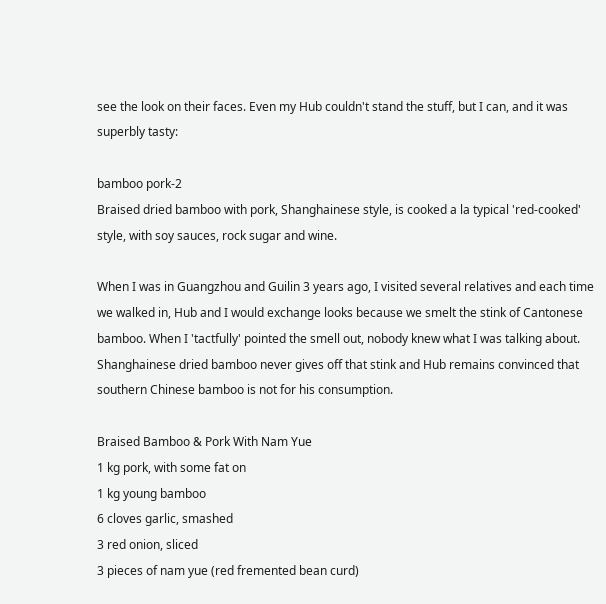see the look on their faces. Even my Hub couldn't stand the stuff, but I can, and it was superbly tasty:

bamboo pork-2
Braised dried bamboo with pork, Shanghainese style, is cooked a la typical 'red-cooked' style, with soy sauces, rock sugar and wine.

When I was in Guangzhou and Guilin 3 years ago, I visited several relatives and each time we walked in, Hub and I would exchange looks because we smelt the stink of Cantonese bamboo. When I 'tactfully' pointed the smell out, nobody knew what I was talking about. Shanghainese dried bamboo never gives off that stink and Hub remains convinced that southern Chinese bamboo is not for his consumption.

Braised Bamboo & Pork With Nam Yue
1 kg pork, with some fat on
1 kg young bamboo
6 cloves garlic, smashed
3 red onion, sliced
3 pieces of nam yue (red fremented bean curd)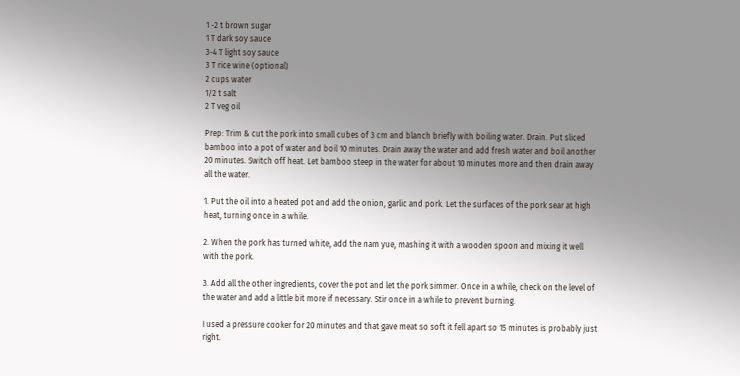1 -2 t brown sugar
1 T dark soy sauce
3-4 T light soy sauce
3 T rice wine (optional)
2 cups water
1/2 t salt
2 T veg oil

Prep: Trim & cut the pork into small cubes of 3 cm and blanch briefly with boiling water. Drain. Put sliced bamboo into a pot of water and boil 10 minutes. Drain away the water and add fresh water and boil another 20 minutes. Switch off heat. Let bamboo steep in the water for about 10 minutes more and then drain away all the water.

1. Put the oil into a heated pot and add the onion, garlic and pork. Let the surfaces of the pork sear at high heat, turning once in a while.

2. When the pork has turned white, add the nam yue, mashing it with a wooden spoon and mixing it well with the pork.

3. Add all the other ingredients, cover the pot and let the pork simmer. Once in a while, check on the level of the water and add a little bit more if necessary. Stir once in a while to prevent burning.

I used a pressure cooker for 20 minutes and that gave meat so soft it fell apart so 15 minutes is probably just right.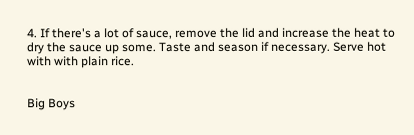4. If there's a lot of sauce, remove the lid and increase the heat to dry the sauce up some. Taste and season if necessary. Serve hot with with plain rice.


Big Boys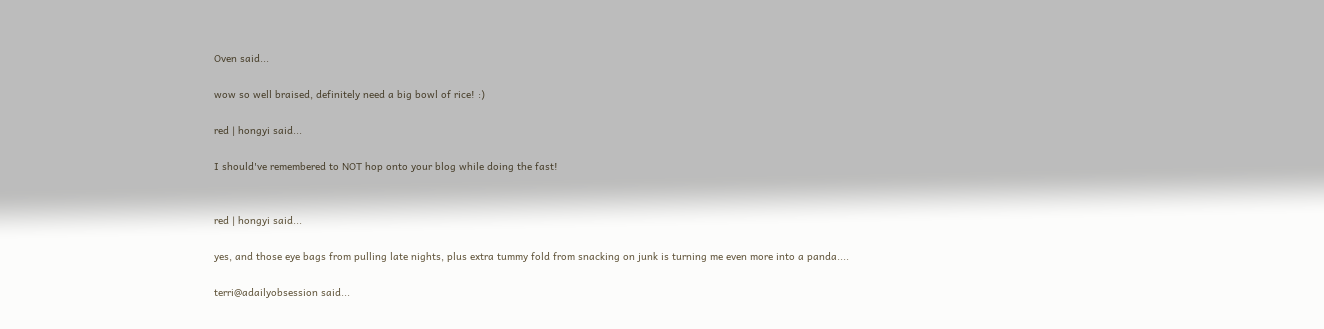Oven said...

wow so well braised, definitely need a big bowl of rice! :)

red | hongyi said...

I should've remembered to NOT hop onto your blog while doing the fast!


red | hongyi said...

yes, and those eye bags from pulling late nights, plus extra tummy fold from snacking on junk is turning me even more into a panda....

terri@adailyobsession said...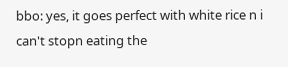bbo: yes, it goes perfect with white rice n i can't stopn eating the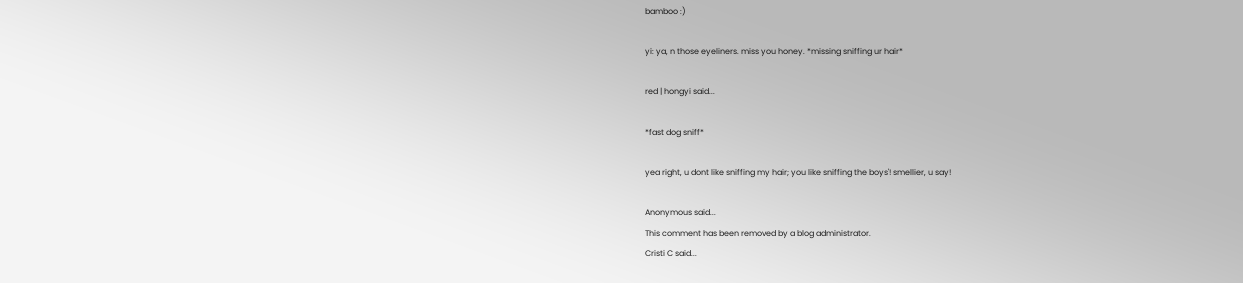bamboo :)

yi: ya, n those eyeliners. miss you honey. *missing sniffing ur hair*

red | hongyi said...

*fast dog sniff*

yea right, u dont like sniffing my hair; you like sniffing the boys'! smellier, u say!

Anonymous said...
This comment has been removed by a blog administrator.
Cristi C said...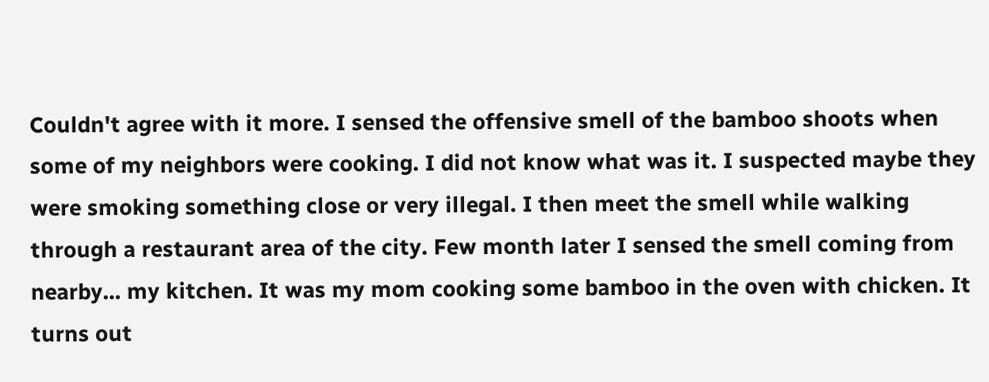Couldn't agree with it more. I sensed the offensive smell of the bamboo shoots when some of my neighbors were cooking. I did not know what was it. I suspected maybe they were smoking something close or very illegal. I then meet the smell while walking through a restaurant area of the city. Few month later I sensed the smell coming from nearby... my kitchen. It was my mom cooking some bamboo in the oven with chicken. It turns out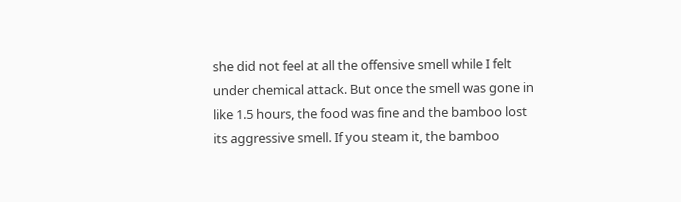she did not feel at all the offensive smell while I felt under chemical attack. But once the smell was gone in like 1.5 hours, the food was fine and the bamboo lost its aggressive smell. If you steam it, the bamboo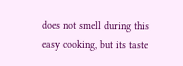does not smell during this easy cooking, but its taste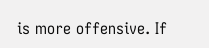is more offensive. If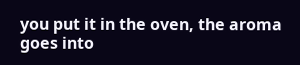you put it in the oven, the aroma goes into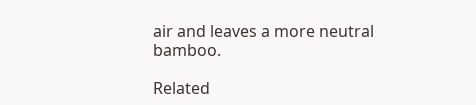air and leaves a more neutral bamboo.

Related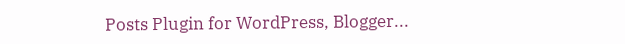Posts Plugin for WordPress, Blogger...